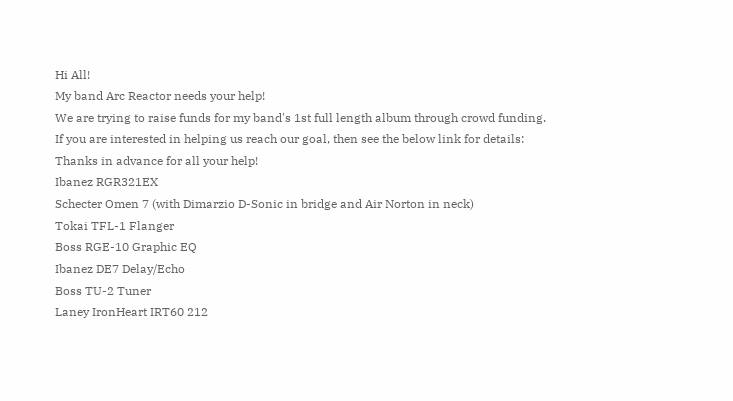Hi All!
My band Arc Reactor needs your help!
We are trying to raise funds for my band's 1st full length album through crowd funding.
If you are interested in helping us reach our goal, then see the below link for details:
Thanks in advance for all your help!
Ibanez RGR321EX
Schecter Omen 7 (with Dimarzio D-Sonic in bridge and Air Norton in neck)
Tokai TFL-1 Flanger
Boss RGE-10 Graphic EQ
Ibanez DE7 Delay/Echo
Boss TU-2 Tuner
Laney IronHeart IRT60 212